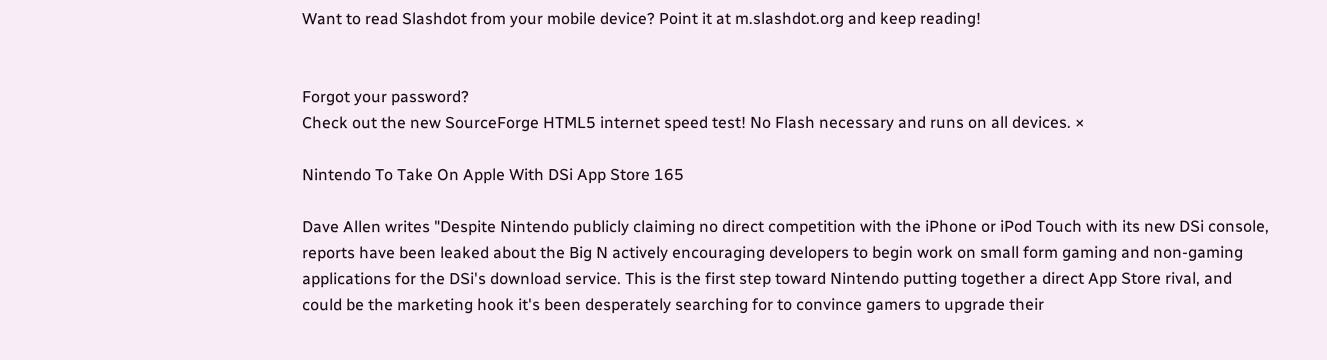Want to read Slashdot from your mobile device? Point it at m.slashdot.org and keep reading!


Forgot your password?
Check out the new SourceForge HTML5 internet speed test! No Flash necessary and runs on all devices. ×

Nintendo To Take On Apple With DSi App Store 165

Dave Allen writes "Despite Nintendo publicly claiming no direct competition with the iPhone or iPod Touch with its new DSi console, reports have been leaked about the Big N actively encouraging developers to begin work on small form gaming and non-gaming applications for the DSi's download service. This is the first step toward Nintendo putting together a direct App Store rival, and could be the marketing hook it's been desperately searching for to convince gamers to upgrade their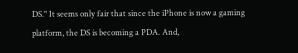DS." It seems only fair that since the iPhone is now a gaming platform, the DS is becoming a PDA. And,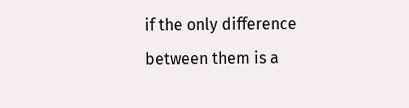if the only difference between them is a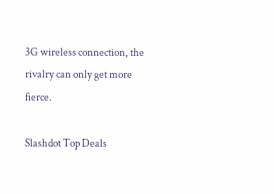3G wireless connection, the rivalry can only get more fierce.

Slashdot Top Deals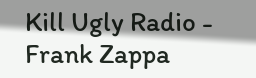Kill Ugly Radio - Frank Zappa